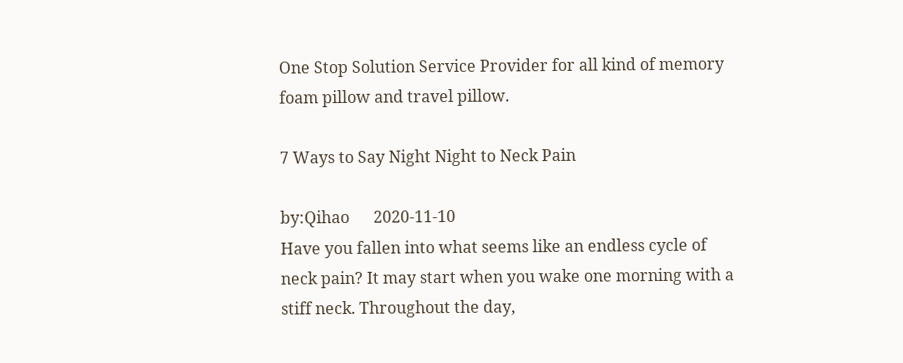One Stop Solution Service Provider for all kind of memory foam pillow and travel pillow.

7 Ways to Say Night Night to Neck Pain

by:Qihao      2020-11-10
Have you fallen into what seems like an endless cycle of neck pain? It may start when you wake one morning with a stiff neck. Throughout the day,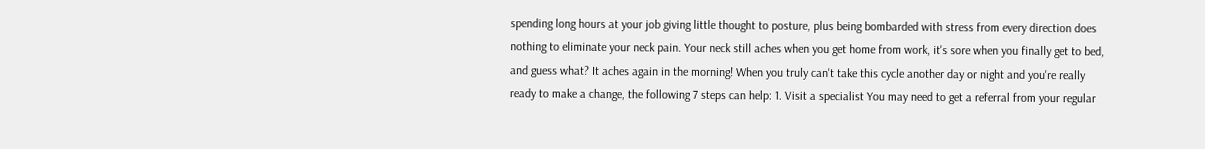spending long hours at your job giving little thought to posture, plus being bombarded with stress from every direction does nothing to eliminate your neck pain. Your neck still aches when you get home from work, it's sore when you finally get to bed, and guess what? It aches again in the morning! When you truly can't take this cycle another day or night and you're really ready to make a change, the following 7 steps can help: 1. Visit a specialist You may need to get a referral from your regular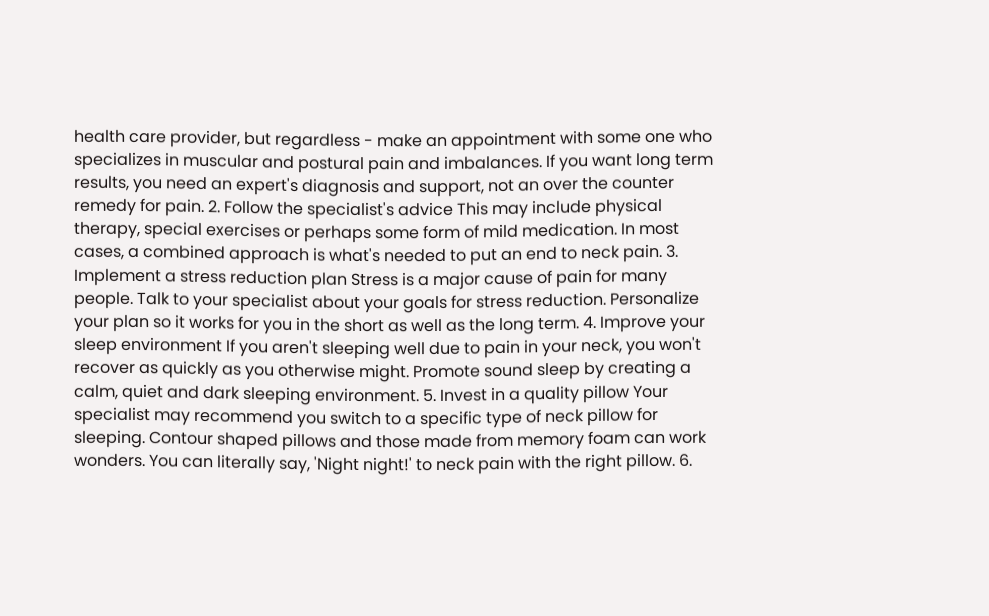health care provider, but regardless - make an appointment with some one who specializes in muscular and postural pain and imbalances. If you want long term results, you need an expert's diagnosis and support, not an over the counter remedy for pain. 2. Follow the specialist's advice This may include physical therapy, special exercises or perhaps some form of mild medication. In most cases, a combined approach is what's needed to put an end to neck pain. 3. Implement a stress reduction plan Stress is a major cause of pain for many people. Talk to your specialist about your goals for stress reduction. Personalize your plan so it works for you in the short as well as the long term. 4. Improve your sleep environment If you aren't sleeping well due to pain in your neck, you won't recover as quickly as you otherwise might. Promote sound sleep by creating a calm, quiet and dark sleeping environment. 5. Invest in a quality pillow Your specialist may recommend you switch to a specific type of neck pillow for sleeping. Contour shaped pillows and those made from memory foam can work wonders. You can literally say, 'Night night!' to neck pain with the right pillow. 6.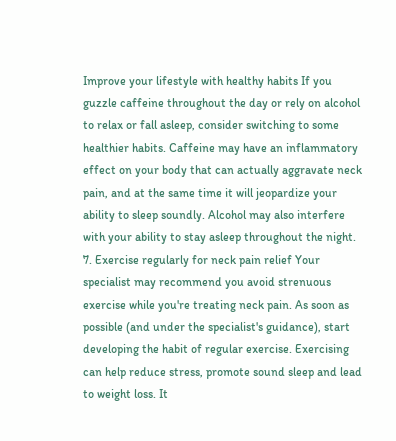Improve your lifestyle with healthy habits If you guzzle caffeine throughout the day or rely on alcohol to relax or fall asleep, consider switching to some healthier habits. Caffeine may have an inflammatory effect on your body that can actually aggravate neck pain, and at the same time it will jeopardize your ability to sleep soundly. Alcohol may also interfere with your ability to stay asleep throughout the night. 7. Exercise regularly for neck pain relief Your specialist may recommend you avoid strenuous exercise while you're treating neck pain. As soon as possible (and under the specialist's guidance), start developing the habit of regular exercise. Exercising can help reduce stress, promote sound sleep and lead to weight loss. It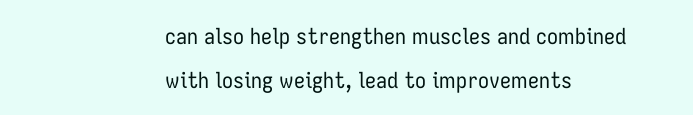can also help strengthen muscles and combined with losing weight, lead to improvements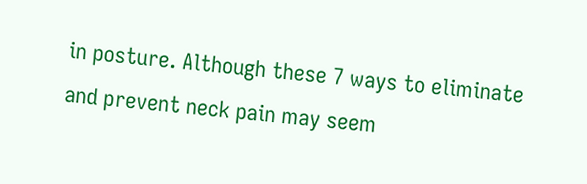in posture. Although these 7 ways to eliminate and prevent neck pain may seem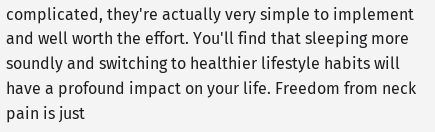complicated, they're actually very simple to implement and well worth the effort. You'll find that sleeping more soundly and switching to healthier lifestyle habits will have a profound impact on your life. Freedom from neck pain is just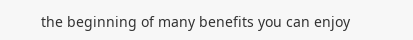the beginning of many benefits you can enjoy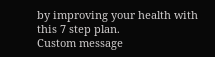by improving your health with this 7 step plan.
Custom message